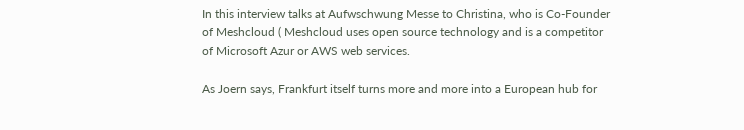In this interview talks at Aufwschwung Messe to Christina, who is Co-Founder of Meshcloud ( Meshcloud uses open source technology and is a competitor of Microsoft Azur or AWS web services.

As Joern says, Frankfurt itself turns more and more into a European hub for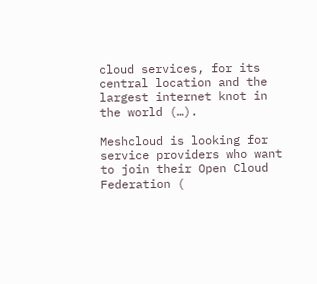cloud services, for its central location and the largest internet knot in the world (…).

Meshcloud is looking for service providers who want to join their Open Cloud Federation (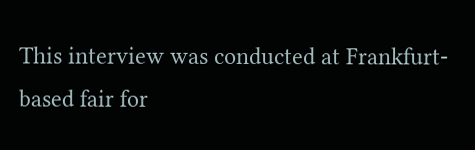This interview was conducted at Frankfurt-based fair for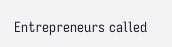Entrepreneurs called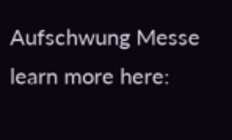Aufschwung Messe learn more here: